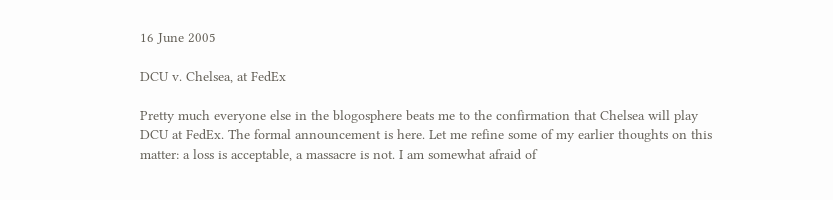16 June 2005

DCU v. Chelsea, at FedEx

Pretty much everyone else in the blogosphere beats me to the confirmation that Chelsea will play DCU at FedEx. The formal announcement is here. Let me refine some of my earlier thoughts on this matter: a loss is acceptable, a massacre is not. I am somewhat afraid of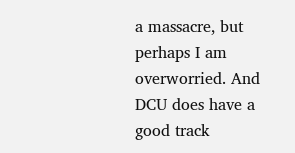a massacre, but perhaps I am overworried. And DCU does have a good track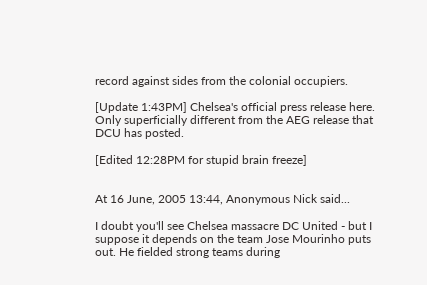record against sides from the colonial occupiers.

[Update 1:43PM] Chelsea's official press release here. Only superficially different from the AEG release that DCU has posted.

[Edited 12:28PM for stupid brain freeze]


At 16 June, 2005 13:44, Anonymous Nick said...

I doubt you'll see Chelsea massacre DC United - but I suppose it depends on the team Jose Mourinho puts out. He fielded strong teams during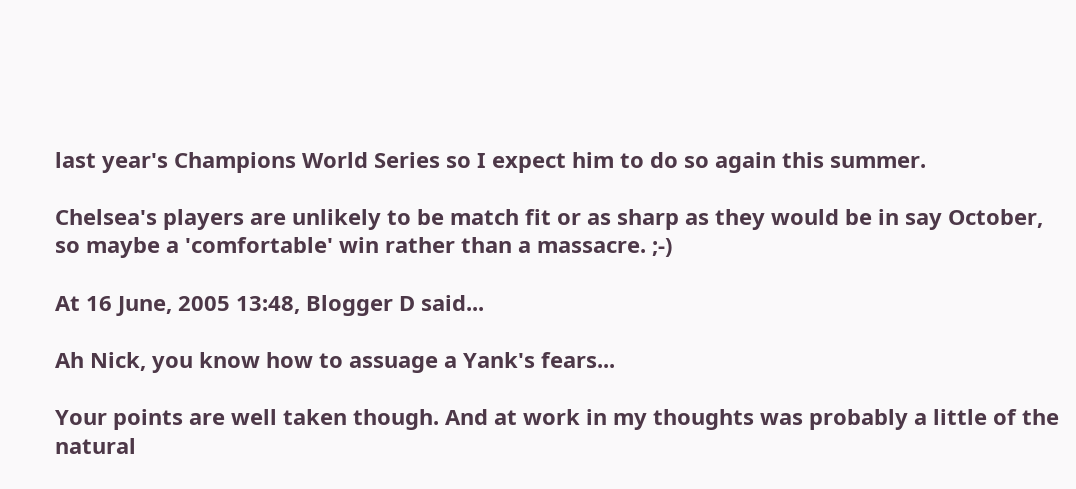last year's Champions World Series so I expect him to do so again this summer.

Chelsea's players are unlikely to be match fit or as sharp as they would be in say October, so maybe a 'comfortable' win rather than a massacre. ;-)

At 16 June, 2005 13:48, Blogger D said...

Ah Nick, you know how to assuage a Yank's fears...

Your points are well taken though. And at work in my thoughts was probably a little of the natural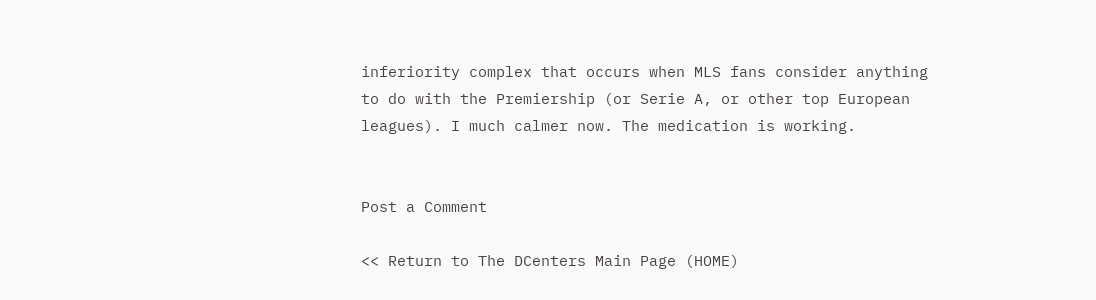inferiority complex that occurs when MLS fans consider anything to do with the Premiership (or Serie A, or other top European leagues). I much calmer now. The medication is working.


Post a Comment

<< Return to The DCenters Main Page (HOME)